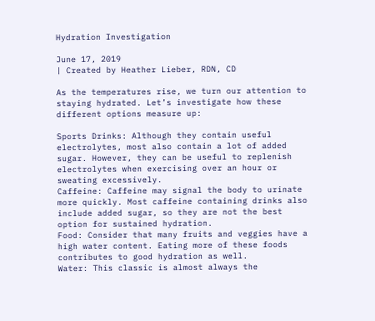Hydration Investigation

June 17, 2019
| Created by Heather Lieber, RDN, CD

As the temperatures rise, we turn our attention to staying hydrated. Let’s investigate how these different options measure up:

Sports Drinks: Although they contain useful electrolytes, most also contain a lot of added sugar. However, they can be useful to replenish electrolytes when exercising over an hour or sweating excessively.
Caffeine: Caffeine may signal the body to urinate more quickly. Most caffeine containing drinks also include added sugar, so they are not the best option for sustained hydration.
Food: Consider that many fruits and veggies have a high water content. Eating more of these foods contributes to good hydration as well.
Water: This classic is almost always the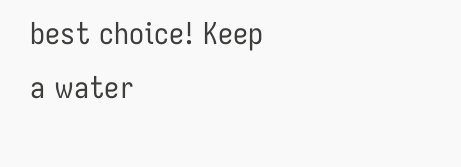best choice! Keep a water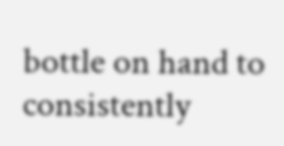bottle on hand to consistently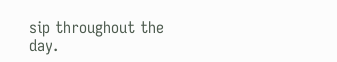sip throughout the day.